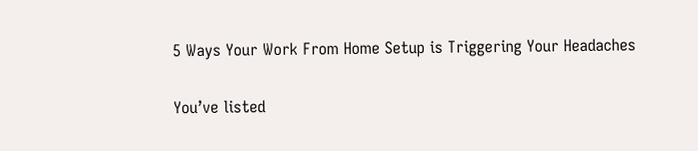5 Ways Your Work From Home Setup is Triggering Your Headaches

You’ve listed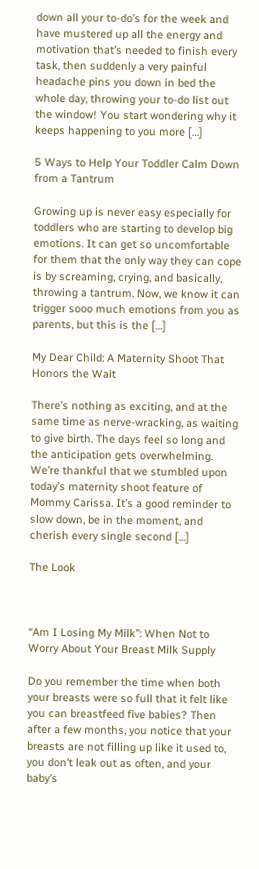down all your to-do’s for the week and have mustered up all the energy and motivation that’s needed to finish every task, then suddenly a very painful headache pins you down in bed the whole day, throwing your to-do list out the window! You start wondering why it keeps happening to you more […]

5 Ways to Help Your Toddler Calm Down from a Tantrum

Growing up is never easy especially for toddlers who are starting to develop big emotions. It can get so uncomfortable for them that the only way they can cope is by screaming, crying, and basically, throwing a tantrum. Now, we know it can trigger sooo much emotions from you as parents, but this is the […]

My Dear Child: A Maternity Shoot That Honors the Wait

There’s nothing as exciting, and at the same time as nerve-wracking, as waiting to give birth. The days feel so long and the anticipation gets overwhelming. We’re thankful that we stumbled upon today’s maternity shoot feature of Mommy Carissa. It’s a good reminder to slow down, be in the moment, and cherish every single second […]

The Look



“Am I Losing My Milk”: When Not to Worry About Your Breast Milk Supply

Do you remember the time when both your breasts were so full that it felt like you can breastfeed five babies? Then after a few months, you notice that your breasts are not filling up like it used to, you don’t leak out as often, and your baby’s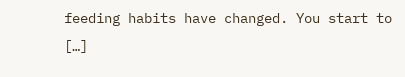feeding habits have changed. You start to […]